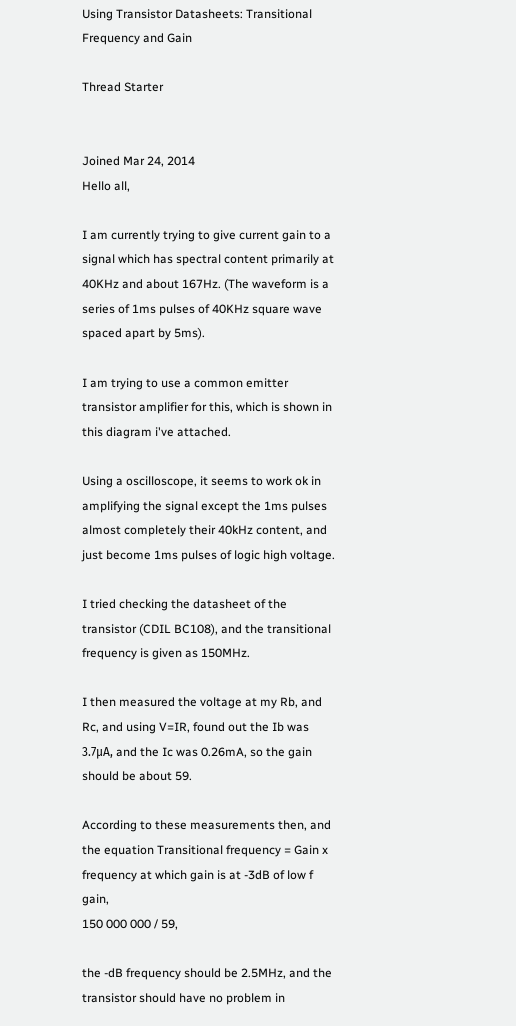Using Transistor Datasheets: Transitional Frequency and Gain

Thread Starter


Joined Mar 24, 2014
Hello all,

I am currently trying to give current gain to a signal which has spectral content primarily at 40KHz and about 167Hz. (The waveform is a series of 1ms pulses of 40KHz square wave spaced apart by 5ms).

I am trying to use a common emitter transistor amplifier for this, which is shown in this diagram i've attached.

Using a oscilloscope, it seems to work ok in amplifying the signal except the 1ms pulses almost completely their 40kHz content, and just become 1ms pulses of logic high voltage.

I tried checking the datasheet of the transistor (CDIL BC108), and the transitional frequency is given as 150MHz.

I then measured the voltage at my Rb, and Rc, and using V=IR, found out the Ib was 3.7μA, and the Ic was 0.26mA, so the gain should be about 59.

According to these measurements then, and the equation Transitional frequency = Gain x frequency at which gain is at -3dB of low f gain,
150 000 000 / 59,

the -dB frequency should be 2.5MHz, and the transistor should have no problem in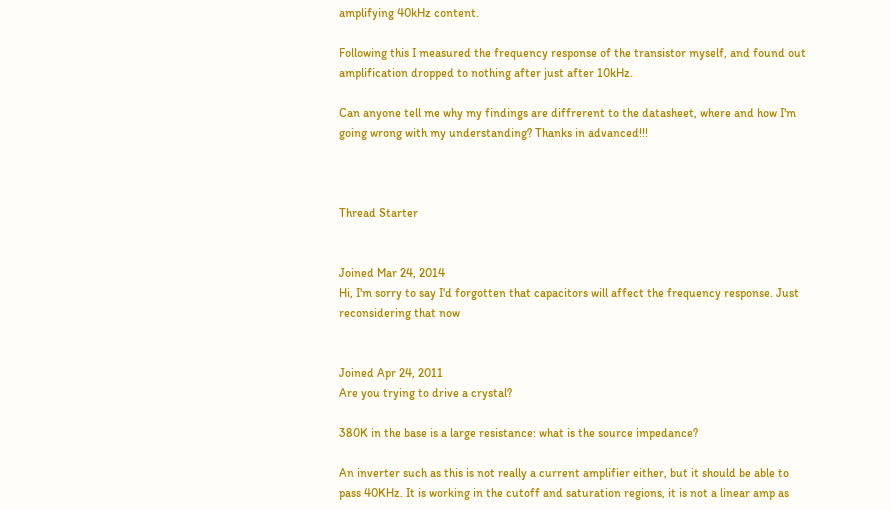amplifying 40kHz content.

Following this I measured the frequency response of the transistor myself, and found out amplification dropped to nothing after just after 10kHz.

Can anyone tell me why my findings are diffrerent to the datasheet, where and how I'm going wrong with my understanding? Thanks in advanced!!!



Thread Starter


Joined Mar 24, 2014
Hi, I'm sorry to say I'd forgotten that capacitors will affect the frequency response. Just reconsidering that now


Joined Apr 24, 2011
Are you trying to drive a crystal?

380K in the base is a large resistance: what is the source impedance?

An inverter such as this is not really a current amplifier either, but it should be able to pass 40KHz. It is working in the cutoff and saturation regions, it is not a linear amp as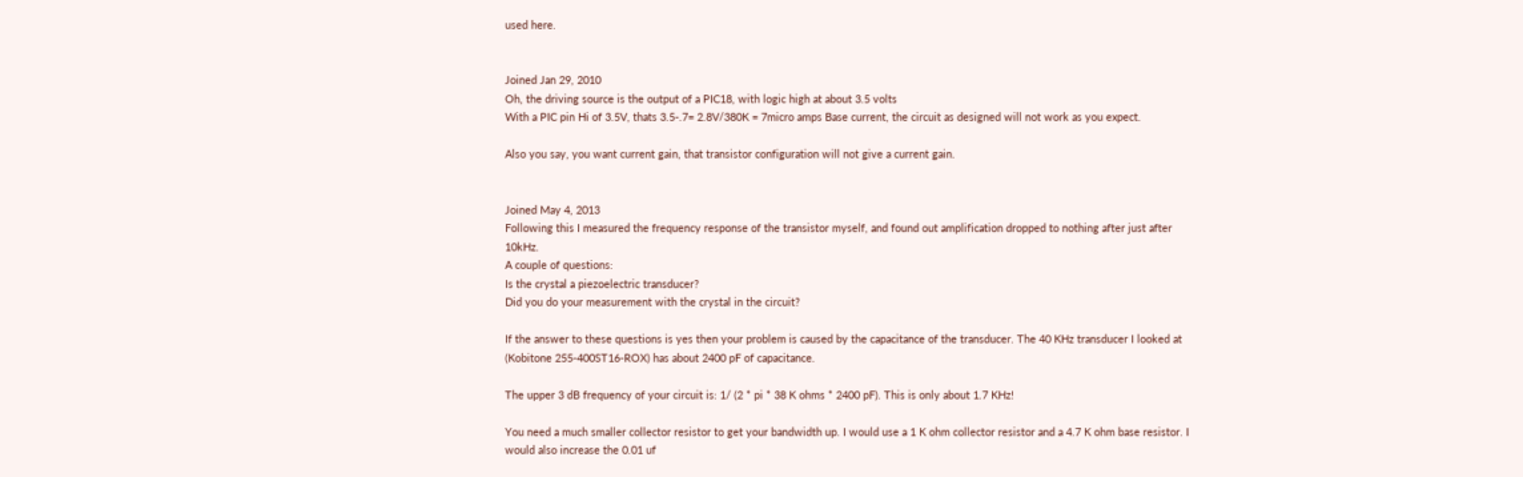used here.


Joined Jan 29, 2010
Oh, the driving source is the output of a PIC18, with logic high at about 3.5 volts
With a PIC pin Hi of 3.5V, thats 3.5-.7= 2.8V/380K = 7micro amps Base current, the circuit as designed will not work as you expect.

Also you say, you want current gain, that transistor configuration will not give a current gain.


Joined May 4, 2013
Following this I measured the frequency response of the transistor myself, and found out amplification dropped to nothing after just after 10kHz.
A couple of questions:
Is the crystal a piezoelectric transducer?
Did you do your measurement with the crystal in the circuit?

If the answer to these questions is yes then your problem is caused by the capacitance of the transducer. The 40 KHz transducer I looked at (Kobitone 255-400ST16-ROX) has about 2400 pF of capacitance.

The upper 3 dB frequency of your circuit is: 1/ (2 * pi * 38 K ohms * 2400 pF). This is only about 1.7 KHz!

You need a much smaller collector resistor to get your bandwidth up. I would use a 1 K ohm collector resistor and a 4.7 K ohm base resistor. I would also increase the 0.01 uf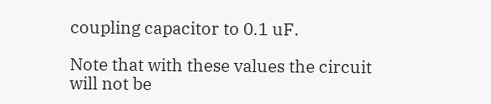coupling capacitor to 0.1 uF.

Note that with these values the circuit will not be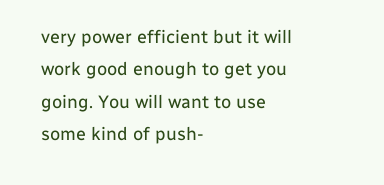very power efficient but it will work good enough to get you going. You will want to use some kind of push-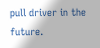pull driver in the future.